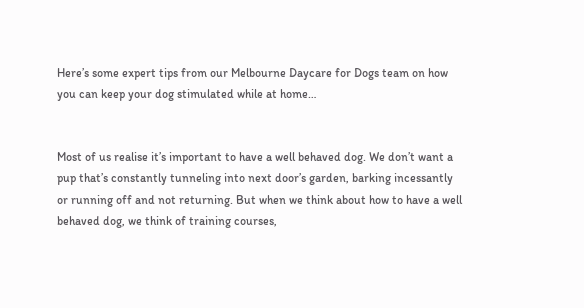Here’s some expert tips from our Melbourne Daycare for Dogs team on how you can keep your dog stimulated while at home…


Most of us realise it’s important to have a well behaved dog. We don’t want a pup that’s constantly tunneling into next door’s garden, barking incessantly or running off and not returning. But when we think about how to have a well behaved dog, we think of training courses,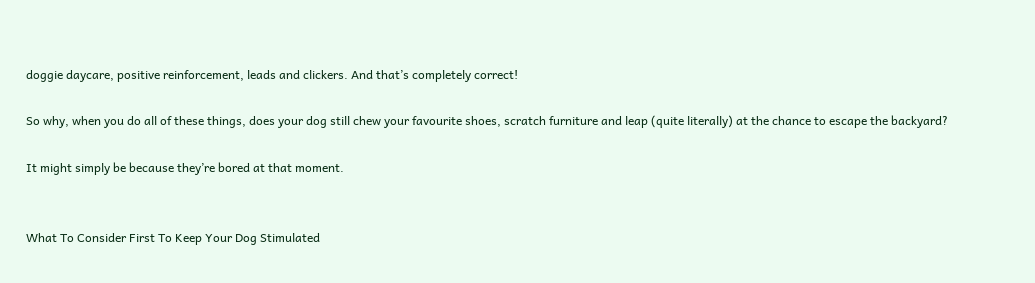doggie daycare, positive reinforcement, leads and clickers. And that’s completely correct!

So why, when you do all of these things, does your dog still chew your favourite shoes, scratch furniture and leap (quite literally) at the chance to escape the backyard?

It might simply be because they’re bored at that moment.


What To Consider First To Keep Your Dog Stimulated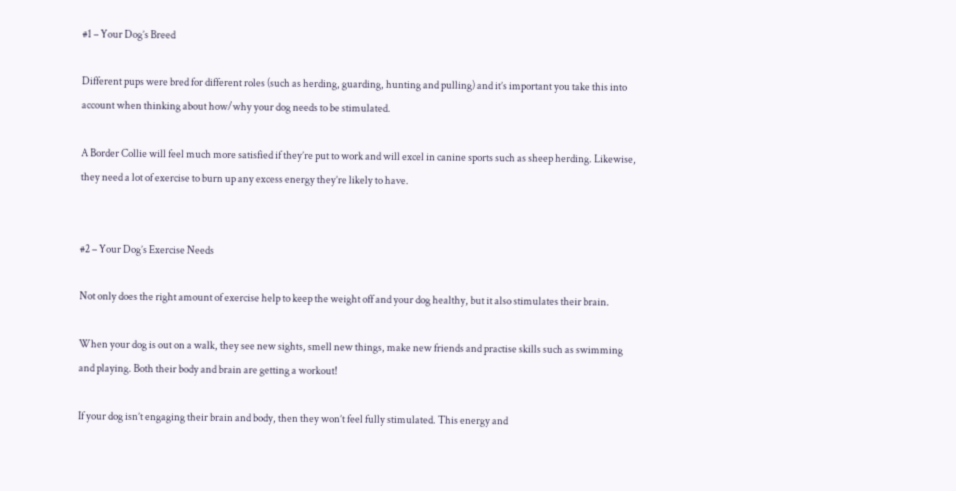#1 – Your Dog’s Breed

Different pups were bred for different roles (such as herding, guarding, hunting and pulling) and it’s important you take this into account when thinking about how/why your dog needs to be stimulated.

A Border Collie will feel much more satisfied if they’re put to work and will excel in canine sports such as sheep herding. Likewise, they need a lot of exercise to burn up any excess energy they’re likely to have.


#2 – Your Dog’s Exercise Needs

Not only does the right amount of exercise help to keep the weight off and your dog healthy, but it also stimulates their brain.

When your dog is out on a walk, they see new sights, smell new things, make new friends and practise skills such as swimming and playing. Both their body and brain are getting a workout!

If your dog isn’t engaging their brain and body, then they won’t feel fully stimulated. This energy and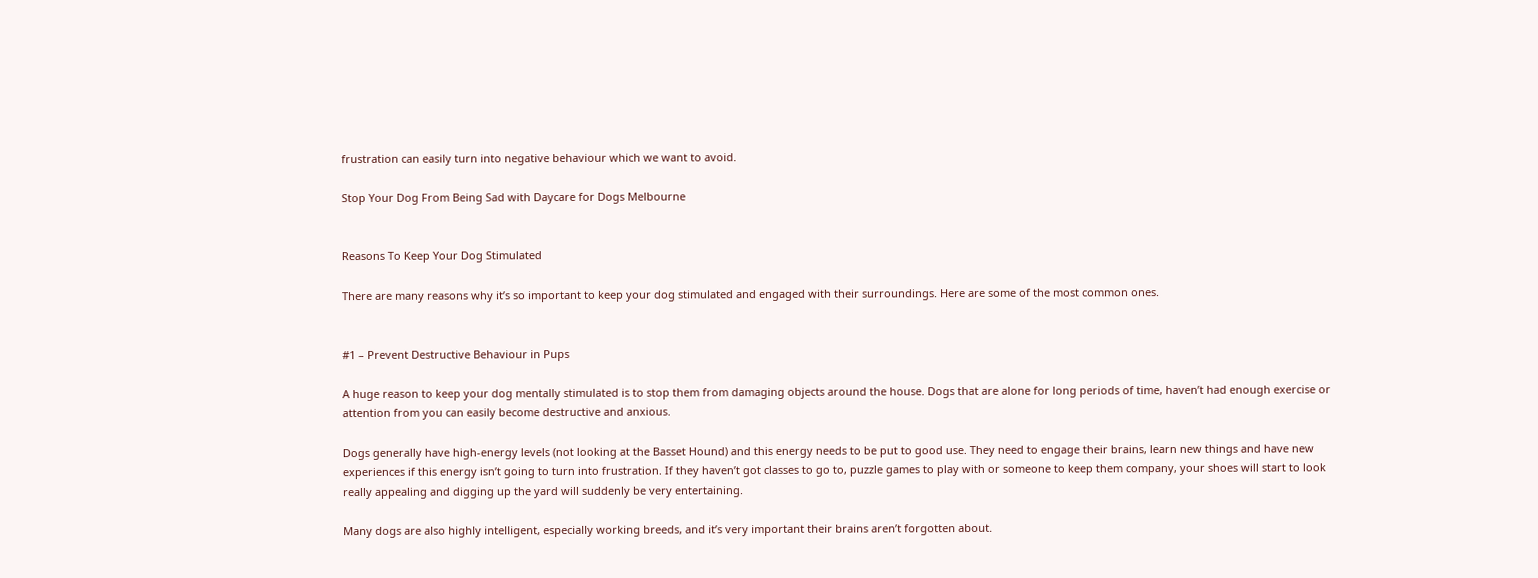frustration can easily turn into negative behaviour which we want to avoid.

Stop Your Dog From Being Sad with Daycare for Dogs Melbourne


Reasons To Keep Your Dog Stimulated

There are many reasons why it’s so important to keep your dog stimulated and engaged with their surroundings. Here are some of the most common ones.


#1 – Prevent Destructive Behaviour in Pups

A huge reason to keep your dog mentally stimulated is to stop them from damaging objects around the house. Dogs that are alone for long periods of time, haven’t had enough exercise or attention from you can easily become destructive and anxious.

Dogs generally have high-energy levels (not looking at the Basset Hound) and this energy needs to be put to good use. They need to engage their brains, learn new things and have new experiences if this energy isn’t going to turn into frustration. If they haven’t got classes to go to, puzzle games to play with or someone to keep them company, your shoes will start to look really appealing and digging up the yard will suddenly be very entertaining.

Many dogs are also highly intelligent, especially working breeds, and it’s very important their brains aren’t forgotten about.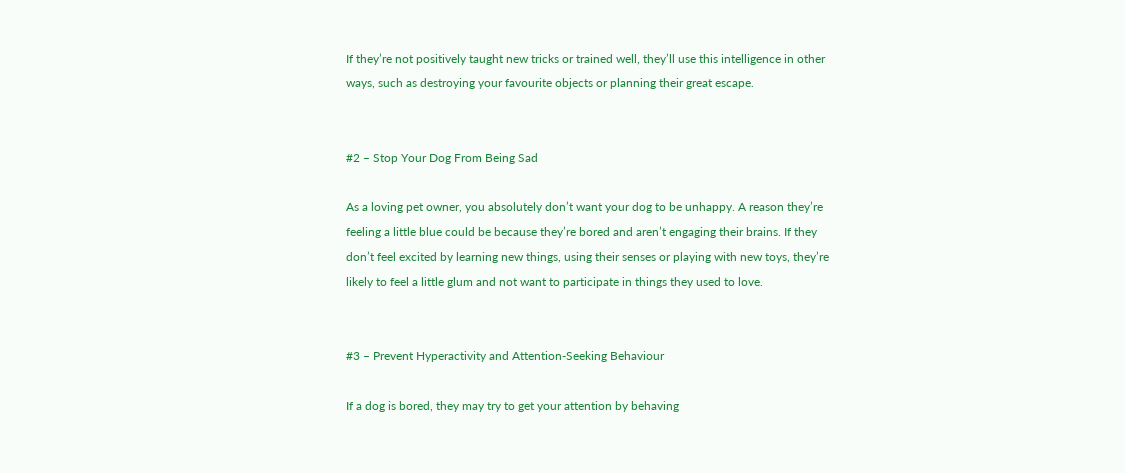If they’re not positively taught new tricks or trained well, they’ll use this intelligence in other ways, such as destroying your favourite objects or planning their great escape.


#2 – Stop Your Dog From Being Sad

As a loving pet owner, you absolutely don’t want your dog to be unhappy. A reason they’re feeling a little blue could be because they’re bored and aren’t engaging their brains. If they don’t feel excited by learning new things, using their senses or playing with new toys, they’re likely to feel a little glum and not want to participate in things they used to love.


#3 – Prevent Hyperactivity and Attention-Seeking Behaviour

If a dog is bored, they may try to get your attention by behaving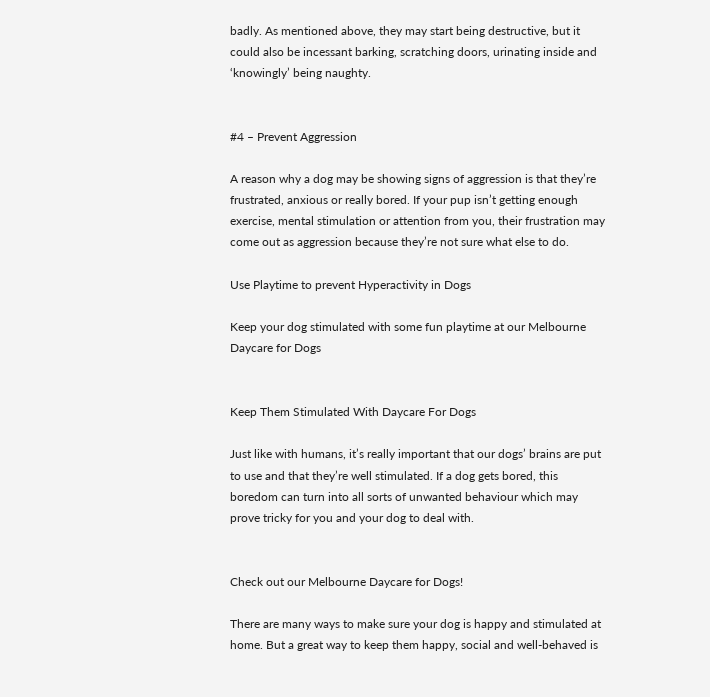badly. As mentioned above, they may start being destructive, but it could also be incessant barking, scratching doors, urinating inside and ‘knowingly’ being naughty.


#4 – Prevent Aggression

A reason why a dog may be showing signs of aggression is that they’re frustrated, anxious or really bored. If your pup isn’t getting enough exercise, mental stimulation or attention from you, their frustration may come out as aggression because they’re not sure what else to do.

Use Playtime to prevent Hyperactivity in Dogs

Keep your dog stimulated with some fun playtime at our Melbourne Daycare for Dogs


Keep Them Stimulated With Daycare For Dogs

Just like with humans, it’s really important that our dogs’ brains are put to use and that they’re well stimulated. If a dog gets bored, this boredom can turn into all sorts of unwanted behaviour which may prove tricky for you and your dog to deal with.


Check out our Melbourne Daycare for Dogs!

There are many ways to make sure your dog is happy and stimulated at home. But a great way to keep them happy, social and well-behaved is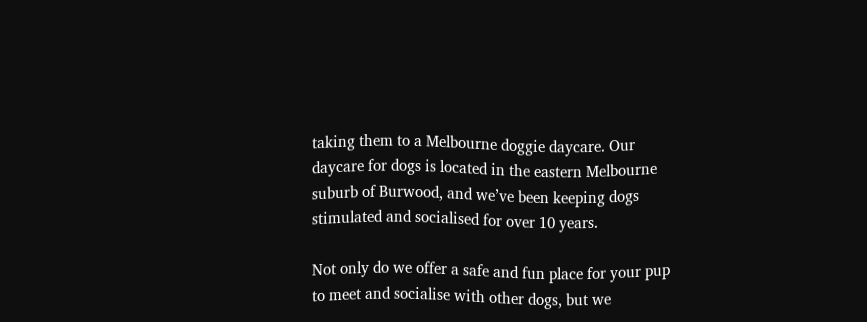taking them to a Melbourne doggie daycare. Our daycare for dogs is located in the eastern Melbourne suburb of Burwood, and we’ve been keeping dogs stimulated and socialised for over 10 years.

Not only do we offer a safe and fun place for your pup to meet and socialise with other dogs, but we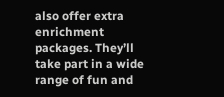also offer extra enrichment packages. They’ll take part in a wide range of fun and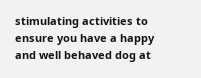stimulating activities to ensure you have a happy and well behaved dog at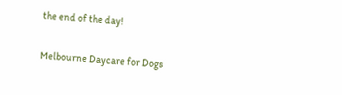the end of the day!

Melbourne Daycare for Dogs